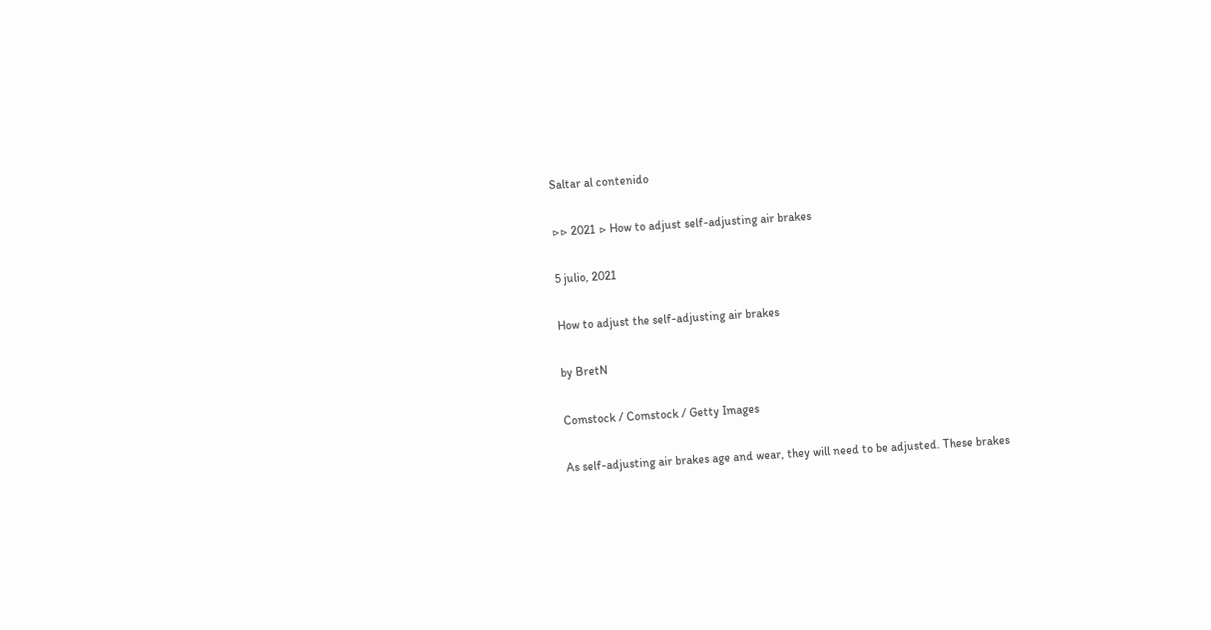Saltar al contenido

▷▷ 2021 ▷ How to adjust self-adjusting air brakes

5 julio, 2021

How to adjust the self-adjusting air brakes

by BretN

Comstock / Comstock / Getty Images

As self-adjusting air brakes age and wear, they will need to be adjusted. These brakes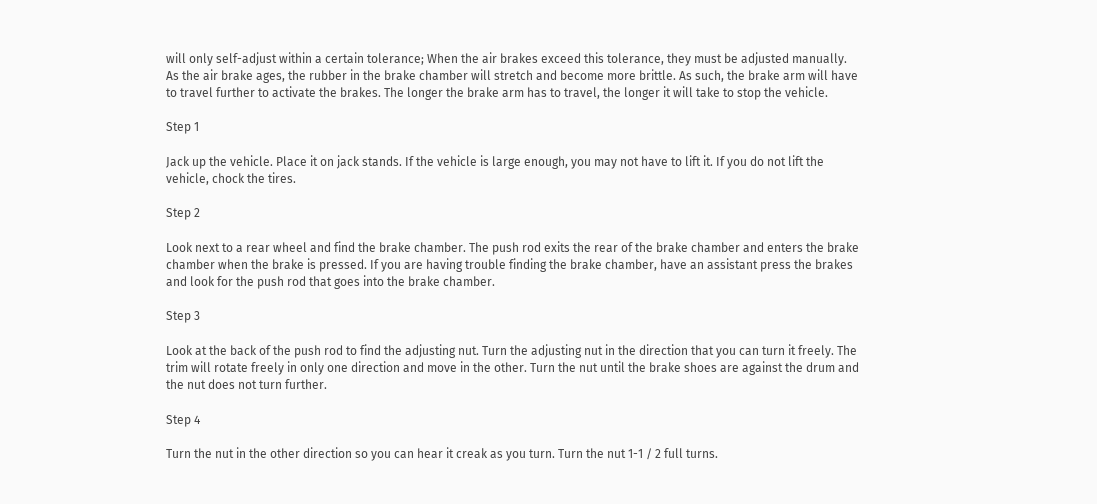will only self-adjust within a certain tolerance; When the air brakes exceed this tolerance, they must be adjusted manually. As the air brake ages, the rubber in the brake chamber will stretch and become more brittle. As such, the brake arm will have to travel further to activate the brakes. The longer the brake arm has to travel, the longer it will take to stop the vehicle.

Step 1

Jack up the vehicle. Place it on jack stands. If the vehicle is large enough, you may not have to lift it. If you do not lift the vehicle, chock the tires.

Step 2

Look next to a rear wheel and find the brake chamber. The push rod exits the rear of the brake chamber and enters the brake chamber when the brake is pressed. If you are having trouble finding the brake chamber, have an assistant press the brakes and look for the push rod that goes into the brake chamber.

Step 3

Look at the back of the push rod to find the adjusting nut. Turn the adjusting nut in the direction that you can turn it freely. The trim will rotate freely in only one direction and move in the other. Turn the nut until the brake shoes are against the drum and the nut does not turn further.

Step 4

Turn the nut in the other direction so you can hear it creak as you turn. Turn the nut 1-1 / 2 full turns.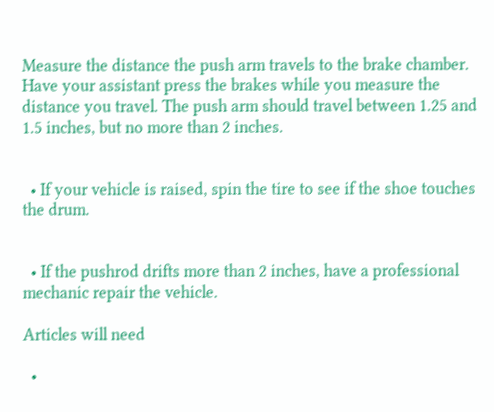Measure the distance the push arm travels to the brake chamber. Have your assistant press the brakes while you measure the distance you travel. The push arm should travel between 1.25 and 1.5 inches, but no more than 2 inches.


  • If your vehicle is raised, spin the tire to see if the shoe touches the drum.


  • If the pushrod drifts more than 2 inches, have a professional mechanic repair the vehicle.

Articles will need

  •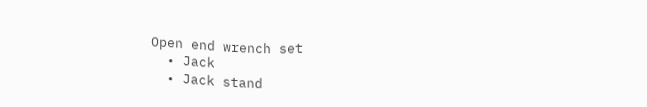Open end wrench set
  • Jack
  • Jack stand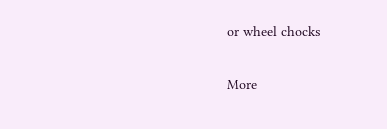or wheel chocks

More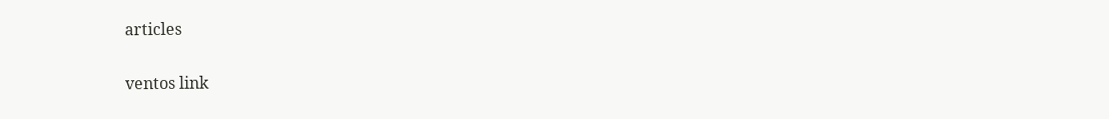articles

ventos link